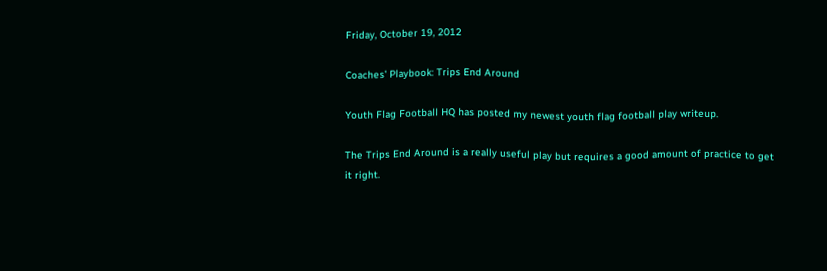Friday, October 19, 2012

Coaches' Playbook: Trips End Around

Youth Flag Football HQ has posted my newest youth flag football play writeup.

The Trips End Around is a really useful play but requires a good amount of practice to get it right.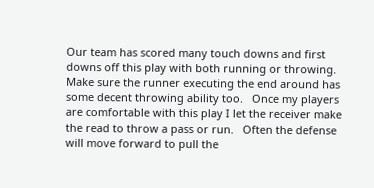Our team has scored many touch downs and first downs off this play with both running or throwing.   Make sure the runner executing the end around has some decent throwing ability too.   Once my players are comfortable with this play I let the receiver make the read to throw a pass or run.   Often the defense will move forward to pull the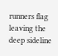runners flag leaving the deep sideline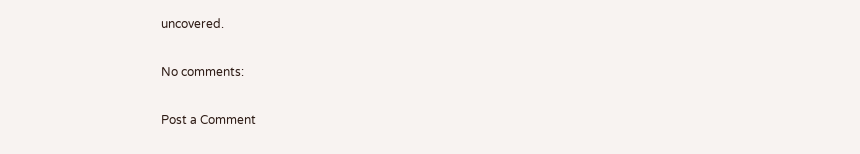uncovered.

No comments:

Post a Comment